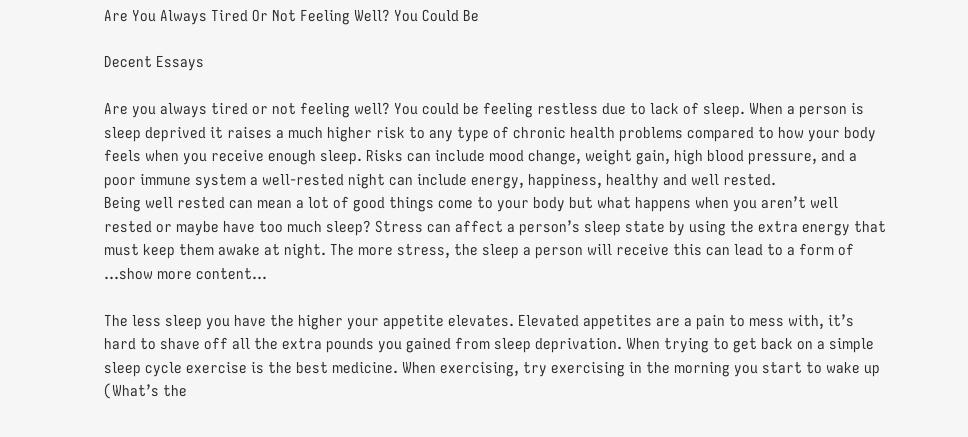Are You Always Tired Or Not Feeling Well? You Could Be

Decent Essays

Are you always tired or not feeling well? You could be feeling restless due to lack of sleep. When a person is sleep deprived it raises a much higher risk to any type of chronic health problems compared to how your body feels when you receive enough sleep. Risks can include mood change, weight gain, high blood pressure, and a poor immune system a well-rested night can include energy, happiness, healthy and well rested.
Being well rested can mean a lot of good things come to your body but what happens when you aren’t well rested or maybe have too much sleep? Stress can affect a person’s sleep state by using the extra energy that must keep them awake at night. The more stress, the sleep a person will receive this can lead to a form of …show more content…

The less sleep you have the higher your appetite elevates. Elevated appetites are a pain to mess with, it’s hard to shave off all the extra pounds you gained from sleep deprivation. When trying to get back on a simple sleep cycle exercise is the best medicine. When exercising, try exercising in the morning you start to wake up (What’s the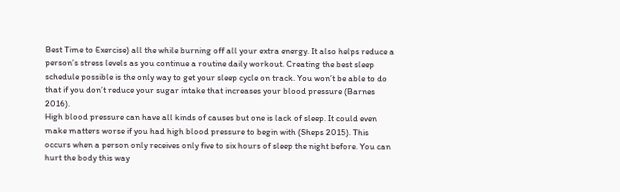Best Time to Exercise) all the while burning off all your extra energy. It also helps reduce a person’s stress levels as you continue a routine daily workout. Creating the best sleep schedule possible is the only way to get your sleep cycle on track. You won’t be able to do that if you don’t reduce your sugar intake that increases your blood pressure (Barnes 2016).
High blood pressure can have all kinds of causes but one is lack of sleep. It could even make matters worse if you had high blood pressure to begin with (Sheps 2015). This occurs when a person only receives only five to six hours of sleep the night before. You can hurt the body this way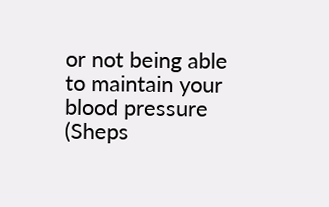or not being able to maintain your blood pressure (Sheps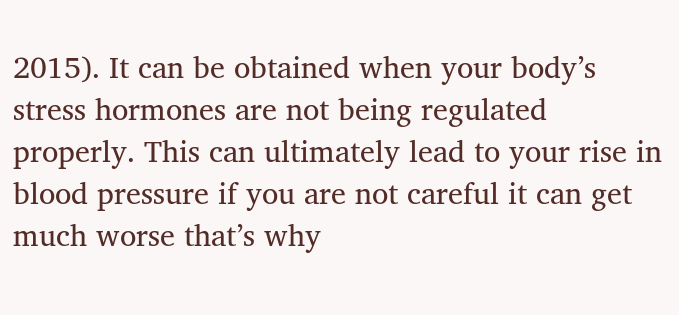2015). It can be obtained when your body’s stress hormones are not being regulated properly. This can ultimately lead to your rise in blood pressure if you are not careful it can get much worse that’s why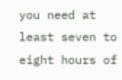you need at least seven to eight hours of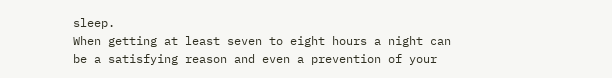sleep.
When getting at least seven to eight hours a night can be a satisfying reason and even a prevention of your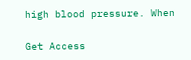high blood pressure. When

Get Access